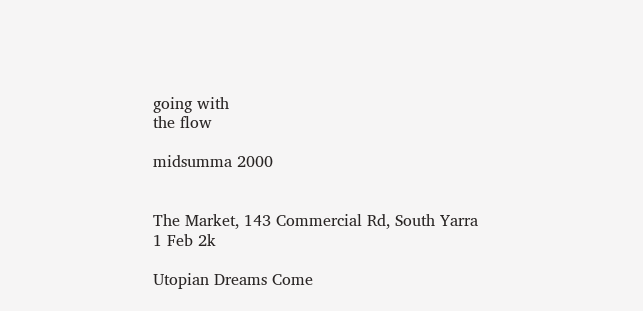going with
the flow

midsumma 2000


The Market, 143 Commercial Rd, South Yarra
1 Feb 2k

Utopian Dreams Come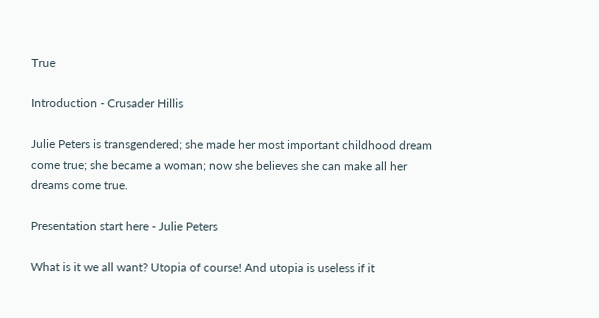True

Introduction - Crusader Hillis

Julie Peters is transgendered; she made her most important childhood dream come true; she became a woman; now she believes she can make all her dreams come true.

Presentation start here - Julie Peters

What is it we all want? Utopia of course! And utopia is useless if it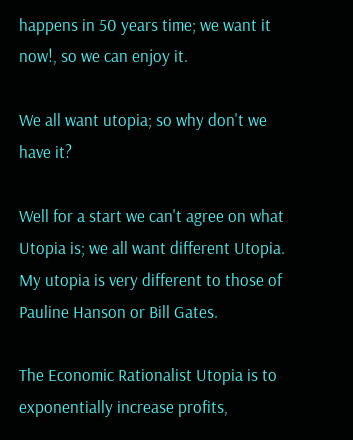happens in 50 years time; we want it now!, so we can enjoy it.

We all want utopia; so why don't we have it?

Well for a start we can't agree on what Utopia is; we all want different Utopia. My utopia is very different to those of Pauline Hanson or Bill Gates.

The Economic Rationalist Utopia is to exponentially increase profits,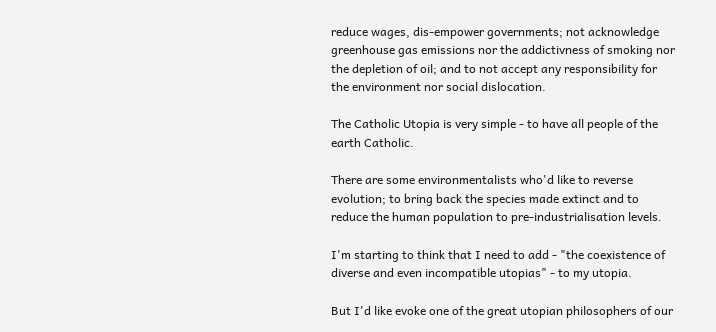reduce wages, dis-empower governments; not acknowledge greenhouse gas emissions nor the addictivness of smoking nor the depletion of oil; and to not accept any responsibility for the environment nor social dislocation.

The Catholic Utopia is very simple - to have all people of the earth Catholic.

There are some environmentalists who'd like to reverse evolution; to bring back the species made extinct and to reduce the human population to pre-industrialisation levels.

I'm starting to think that I need to add - "the coexistence of diverse and even incompatible utopias" - to my utopia.

But I'd like evoke one of the great utopian philosophers of our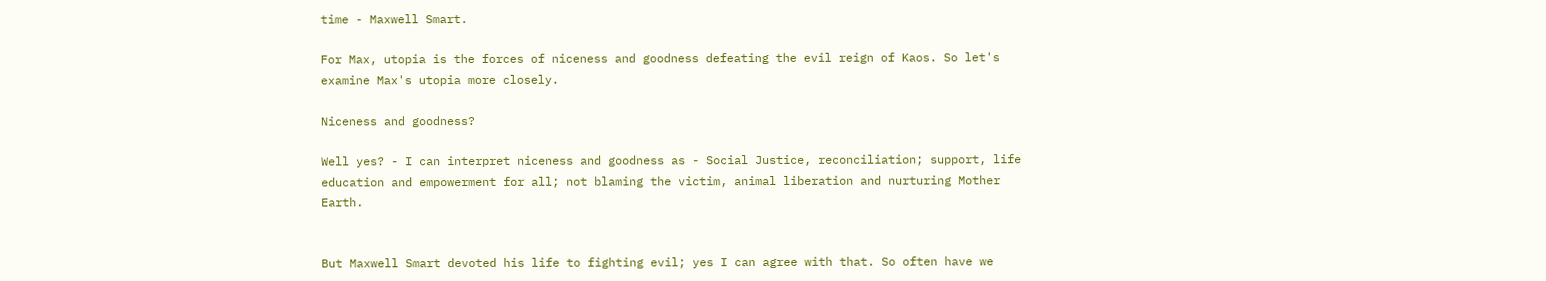time - Maxwell Smart.

For Max, utopia is the forces of niceness and goodness defeating the evil reign of Kaos. So let's examine Max's utopia more closely.

Niceness and goodness?

Well yes? - I can interpret niceness and goodness as - Social Justice, reconciliation; support, life education and empowerment for all; not blaming the victim, animal liberation and nurturing Mother Earth.


But Maxwell Smart devoted his life to fighting evil; yes I can agree with that. So often have we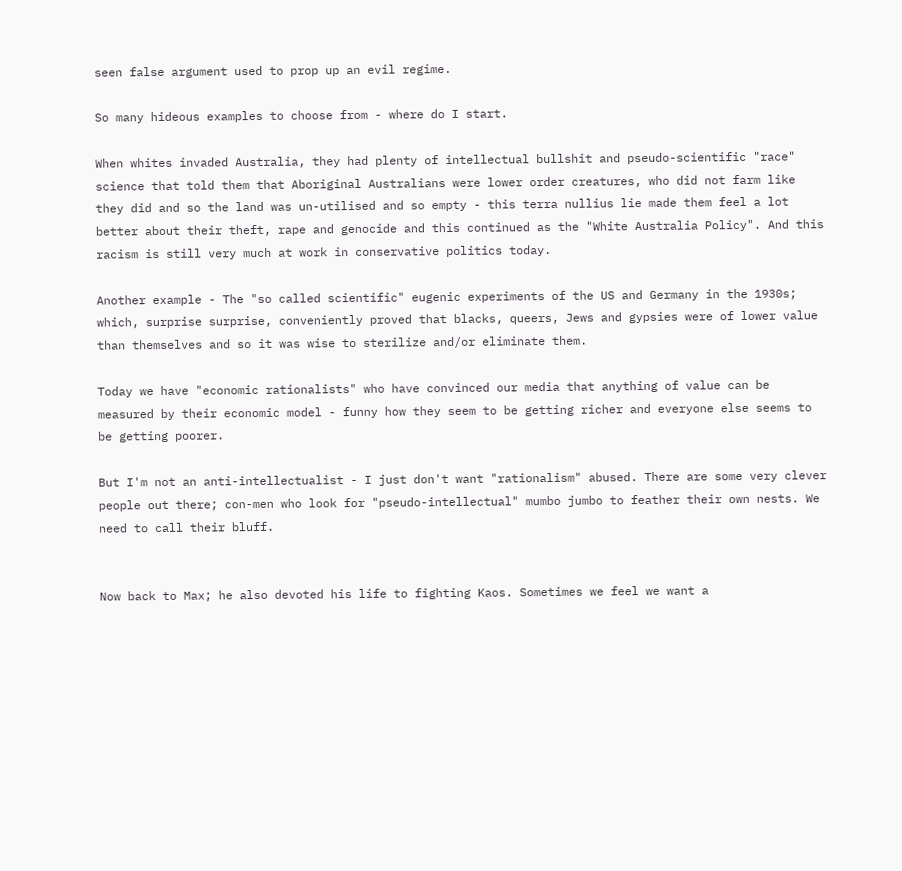seen false argument used to prop up an evil regime.

So many hideous examples to choose from - where do I start.

When whites invaded Australia, they had plenty of intellectual bullshit and pseudo-scientific "race" science that told them that Aboriginal Australians were lower order creatures, who did not farm like they did and so the land was un-utilised and so empty - this terra nullius lie made them feel a lot better about their theft, rape and genocide and this continued as the "White Australia Policy". And this racism is still very much at work in conservative politics today.

Another example - The "so called scientific" eugenic experiments of the US and Germany in the 1930s; which, surprise surprise, conveniently proved that blacks, queers, Jews and gypsies were of lower value than themselves and so it was wise to sterilize and/or eliminate them.

Today we have "economic rationalists" who have convinced our media that anything of value can be measured by their economic model - funny how they seem to be getting richer and everyone else seems to be getting poorer.

But I'm not an anti-intellectualist - I just don't want "rationalism" abused. There are some very clever people out there; con-men who look for "pseudo-intellectual" mumbo jumbo to feather their own nests. We need to call their bluff.


Now back to Max; he also devoted his life to fighting Kaos. Sometimes we feel we want a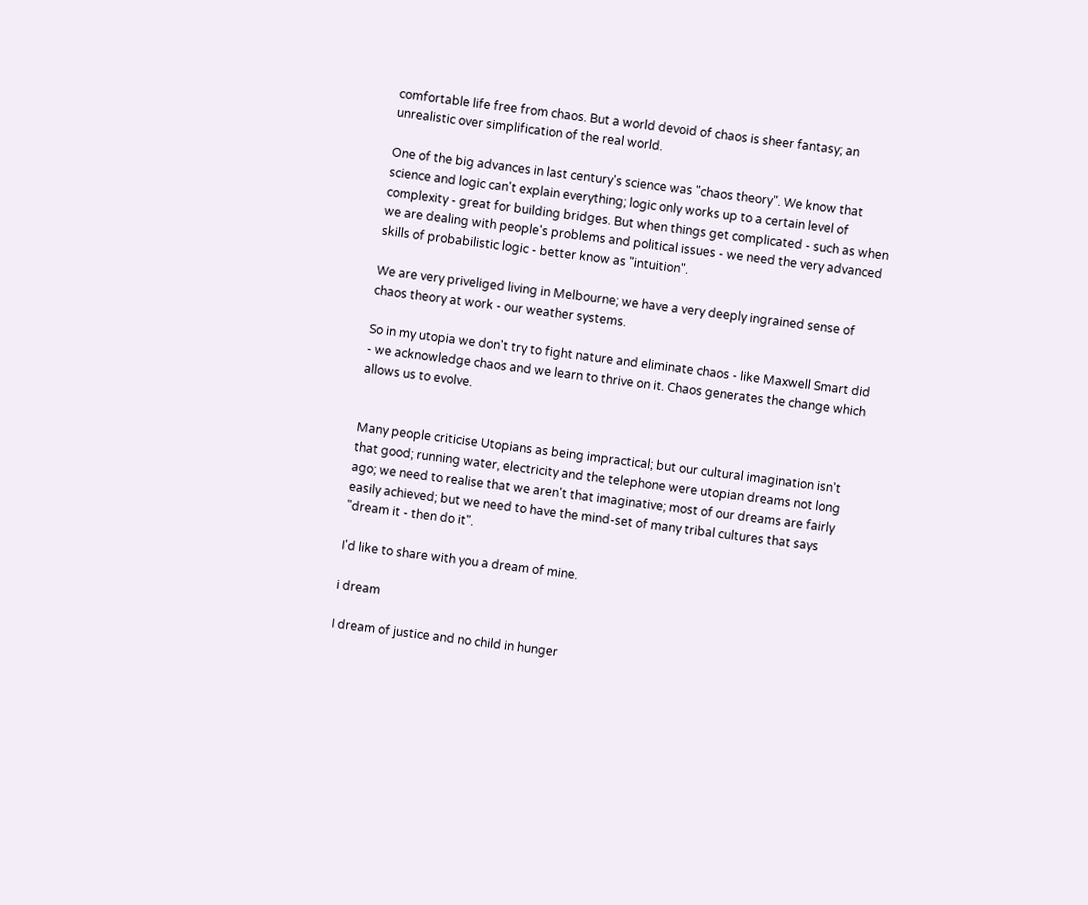comfortable life free from chaos. But a world devoid of chaos is sheer fantasy; an unrealistic over simplification of the real world.

One of the big advances in last century's science was "chaos theory". We know that science and logic can't explain everything; logic only works up to a certain level of complexity - great for building bridges. But when things get complicated - such as when we are dealing with people's problems and political issues - we need the very advanced skills of probabilistic logic - better know as "intuition".

We are very priveliged living in Melbourne; we have a very deeply ingrained sense of chaos theory at work - our weather systems.

So in my utopia we don't try to fight nature and eliminate chaos - like Maxwell Smart did - we acknowledge chaos and we learn to thrive on it. Chaos generates the change which allows us to evolve.


Many people criticise Utopians as being impractical; but our cultural imagination isn't that good; running water, electricity and the telephone were utopian dreams not long ago; we need to realise that we aren't that imaginative; most of our dreams are fairly easily achieved; but we need to have the mind-set of many tribal cultures that says "dream it - then do it".

I'd like to share with you a dream of mine.

i dream

I dream of justice and no child in hunger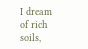I dream of rich soils,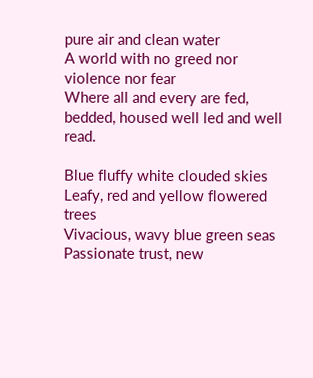pure air and clean water
A world with no greed nor violence nor fear
Where all and every are fed, bedded, housed well led and well read.

Blue fluffy white clouded skies
Leafy, red and yellow flowered trees
Vivacious, wavy blue green seas
Passionate trust, new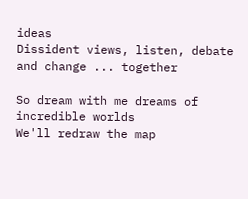ideas
Dissident views, listen, debate and change ... together

So dream with me dreams of incredible worlds
We'll redraw the map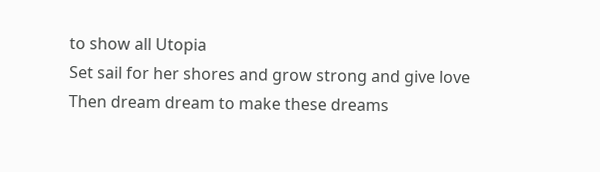to show all Utopia
Set sail for her shores and grow strong and give love
Then dream dream to make these dreams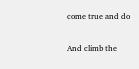come true and do

And climb the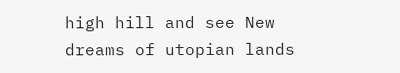high hill and see New dreams of utopian lands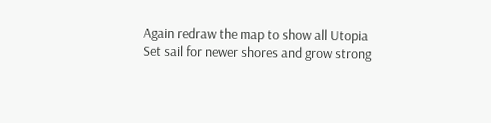Again redraw the map to show all Utopia
Set sail for newer shores and grow strong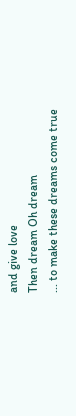and give love
Then dream Oh dream
... to make these dreams come true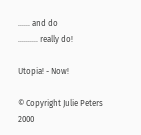...... and do
.......... really do!

Utopia! - Now!

© Copyright Julie Peters 2000